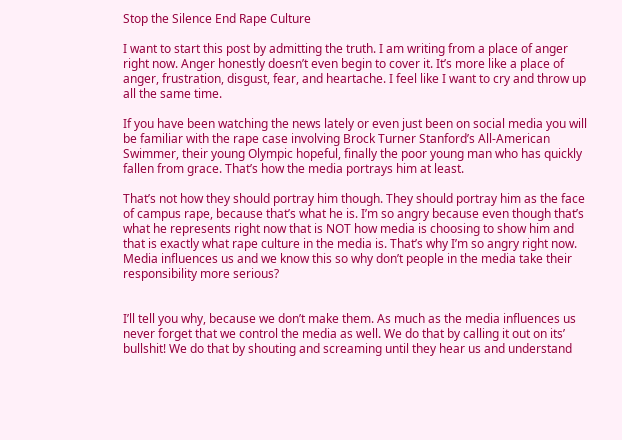Stop the Silence End Rape Culture

I want to start this post by admitting the truth. I am writing from a place of anger right now. Anger honestly doesn’t even begin to cover it. It’s more like a place of anger, frustration, disgust, fear, and heartache. I feel like I want to cry and throw up all the same time.

If you have been watching the news lately or even just been on social media you will be familiar with the rape case involving Brock Turner Stanford’s All-American Swimmer, their young Olympic hopeful, finally the poor young man who has quickly fallen from grace. That’s how the media portrays him at least.

That’s not how they should portray him though. They should portray him as the face of campus rape, because that’s what he is. I’m so angry because even though that’s what he represents right now that is NOT how media is choosing to show him and that is exactly what rape culture in the media is. That’s why I’m so angry right now. Media influences us and we know this so why don’t people in the media take their responsibility more serious?


I’ll tell you why, because we don’t make them. As much as the media influences us never forget that we control the media as well. We do that by calling it out on its’ bullshit! We do that by shouting and screaming until they hear us and understand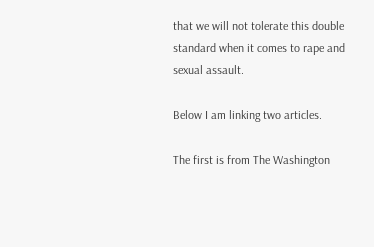that we will not tolerate this double standard when it comes to rape and sexual assault.

Below I am linking two articles.

The first is from The Washington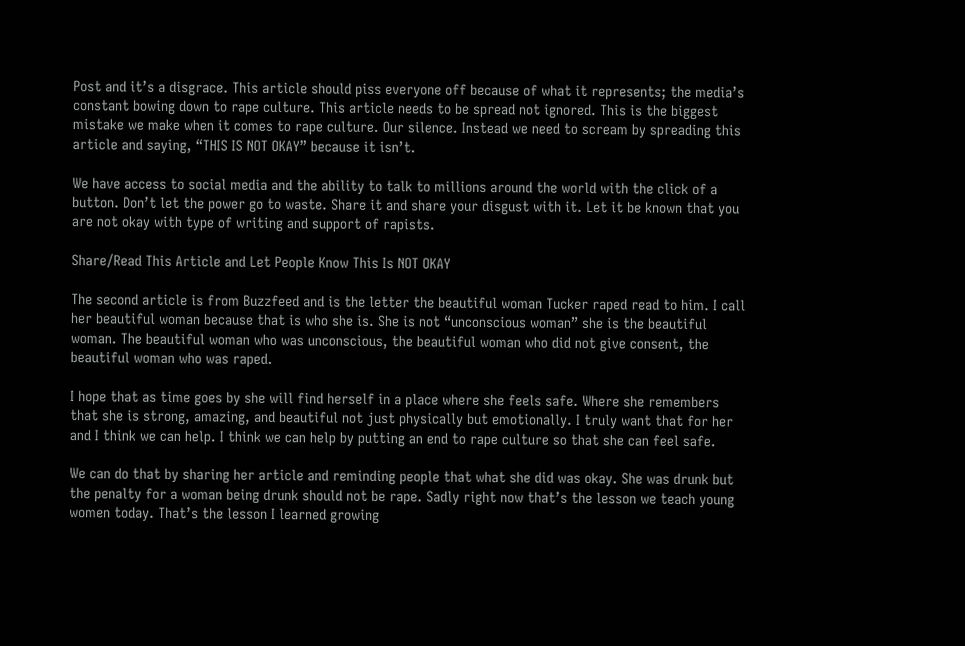Post and it’s a disgrace. This article should piss everyone off because of what it represents; the media’s constant bowing down to rape culture. This article needs to be spread not ignored. This is the biggest mistake we make when it comes to rape culture. Our silence. Instead we need to scream by spreading this article and saying, “THIS IS NOT OKAY” because it isn’t.

We have access to social media and the ability to talk to millions around the world with the click of a button. Don’t let the power go to waste. Share it and share your disgust with it. Let it be known that you are not okay with type of writing and support of rapists.

Share/Read This Article and Let People Know This Is NOT OKAY

The second article is from Buzzfeed and is the letter the beautiful woman Tucker raped read to him. I call her beautiful woman because that is who she is. She is not “unconscious woman” she is the beautiful woman. The beautiful woman who was unconscious, the beautiful woman who did not give consent, the beautiful woman who was raped.

I hope that as time goes by she will find herself in a place where she feels safe. Where she remembers that she is strong, amazing, and beautiful not just physically but emotionally. I truly want that for her and I think we can help. I think we can help by putting an end to rape culture so that she can feel safe.

We can do that by sharing her article and reminding people that what she did was okay. She was drunk but the penalty for a woman being drunk should not be rape. Sadly right now that’s the lesson we teach young women today. That’s the lesson I learned growing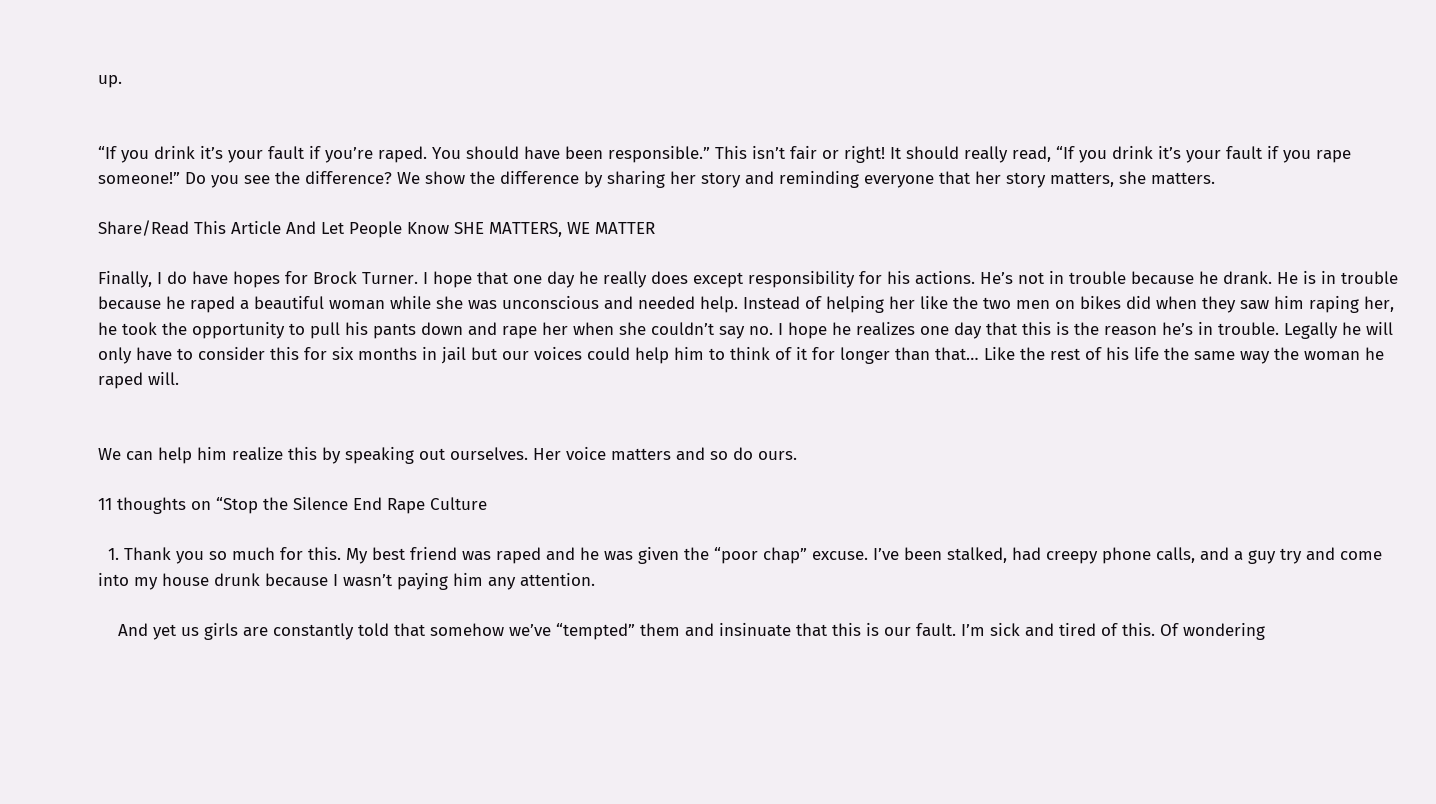up.


“If you drink it’s your fault if you’re raped. You should have been responsible.” This isn’t fair or right! It should really read, “If you drink it’s your fault if you rape someone!” Do you see the difference? We show the difference by sharing her story and reminding everyone that her story matters, she matters.

Share/Read This Article And Let People Know SHE MATTERS, WE MATTER

Finally, I do have hopes for Brock Turner. I hope that one day he really does except responsibility for his actions. He’s not in trouble because he drank. He is in trouble because he raped a beautiful woman while she was unconscious and needed help. Instead of helping her like the two men on bikes did when they saw him raping her, he took the opportunity to pull his pants down and rape her when she couldn’t say no. I hope he realizes one day that this is the reason he’s in trouble. Legally he will only have to consider this for six months in jail but our voices could help him to think of it for longer than that… Like the rest of his life the same way the woman he raped will.


We can help him realize this by speaking out ourselves. Her voice matters and so do ours.

11 thoughts on “Stop the Silence End Rape Culture

  1. Thank you so much for this. My best friend was raped and he was given the “poor chap” excuse. I’ve been stalked, had creepy phone calls, and a guy try and come into my house drunk because I wasn’t paying him any attention.

    And yet us girls are constantly told that somehow we’ve “tempted” them and insinuate that this is our fault. I’m sick and tired of this. Of wondering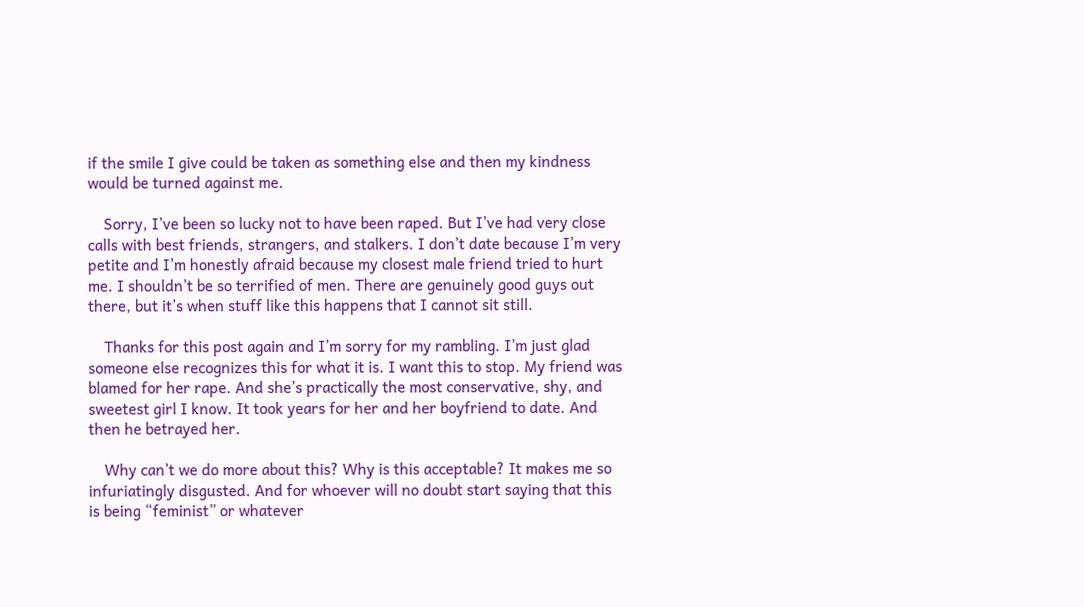if the smile I give could be taken as something else and then my kindness would be turned against me.

    Sorry, I’ve been so lucky not to have been raped. But I’ve had very close calls with best friends, strangers, and stalkers. I don’t date because I’m very petite and I’m honestly afraid because my closest male friend tried to hurt me. I shouldn’t be so terrified of men. There are genuinely good guys out there, but it’s when stuff like this happens that I cannot sit still.

    Thanks for this post again and I’m sorry for my rambling. I’m just glad someone else recognizes this for what it is. I want this to stop. My friend was blamed for her rape. And she’s practically the most conservative, shy, and sweetest girl I know. It took years for her and her boyfriend to date. And then he betrayed her.

    Why can’t we do more about this? Why is this acceptable? It makes me so infuriatingly disgusted. And for whoever will no doubt start saying that this is being “feminist” or whatever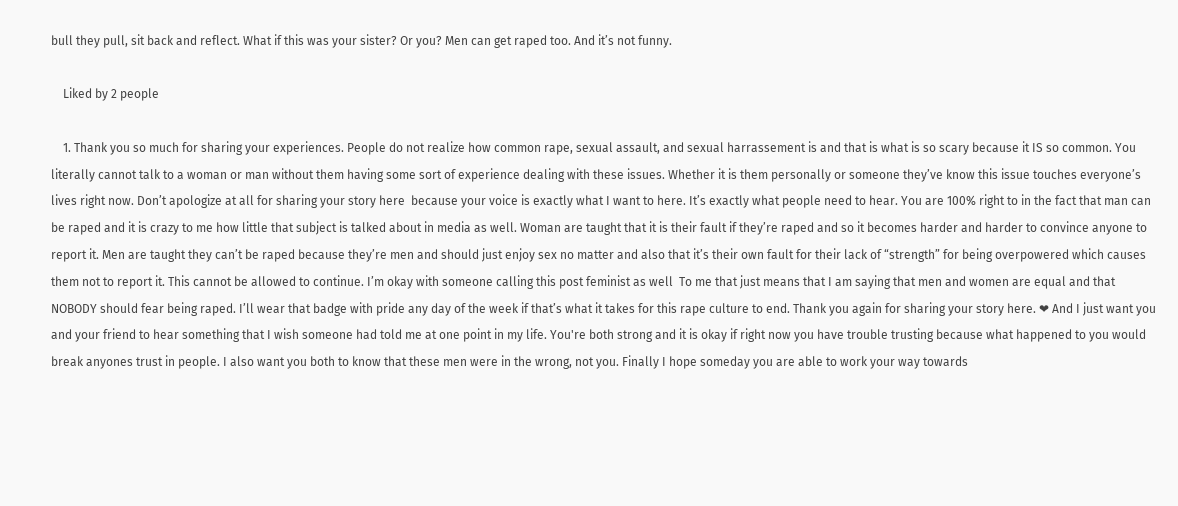bull they pull, sit back and reflect. What if this was your sister? Or you? Men can get raped too. And it’s not funny.

    Liked by 2 people

    1. Thank you so much for sharing your experiences. People do not realize how common rape, sexual assault, and sexual harrassement is and that is what is so scary because it IS so common. You literally cannot talk to a woman or man without them having some sort of experience dealing with these issues. Whether it is them personally or someone they’ve know this issue touches everyone’s lives right now. Don’t apologize at all for sharing your story here  because your voice is exactly what I want to here. It’s exactly what people need to hear. You are 100% right to in the fact that man can be raped and it is crazy to me how little that subject is talked about in media as well. Woman are taught that it is their fault if they’re raped and so it becomes harder and harder to convince anyone to report it. Men are taught they can’t be raped because they’re men and should just enjoy sex no matter and also that it’s their own fault for their lack of “strength” for being overpowered which causes them not to report it. This cannot be allowed to continue. I’m okay with someone calling this post feminist as well  To me that just means that I am saying that men and women are equal and that NOBODY should fear being raped. I’ll wear that badge with pride any day of the week if that’s what it takes for this rape culture to end. Thank you again for sharing your story here. ❤ And I just want you and your friend to hear something that I wish someone had told me at one point in my life. You're both strong and it is okay if right now you have trouble trusting because what happened to you would break anyones trust in people. I also want you both to know that these men were in the wrong, not you. Finally I hope someday you are able to work your way towards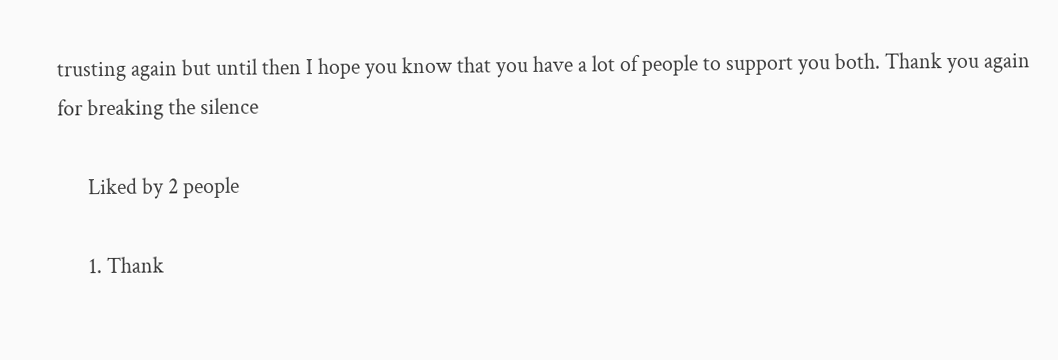trusting again but until then I hope you know that you have a lot of people to support you both. Thank you again for breaking the silence

      Liked by 2 people

      1. Thank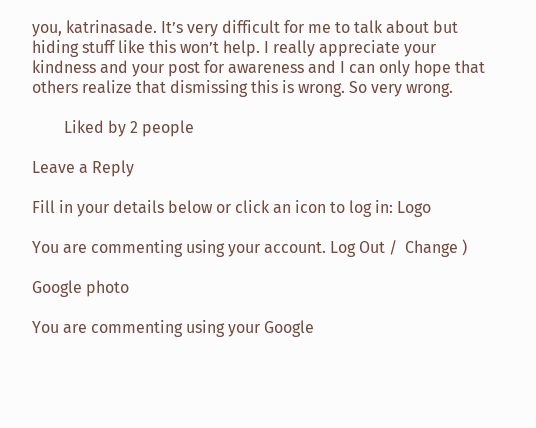you, katrinasade. It’s very difficult for me to talk about but hiding stuff like this won’t help. I really appreciate your kindness and your post for awareness and I can only hope that others realize that dismissing this is wrong. So very wrong.

        Liked by 2 people

Leave a Reply

Fill in your details below or click an icon to log in: Logo

You are commenting using your account. Log Out /  Change )

Google photo

You are commenting using your Google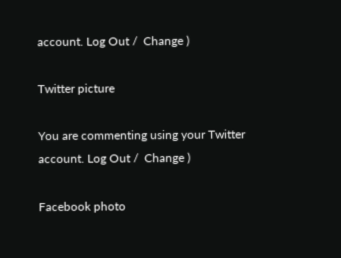account. Log Out /  Change )

Twitter picture

You are commenting using your Twitter account. Log Out /  Change )

Facebook photo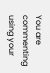You are commenting using your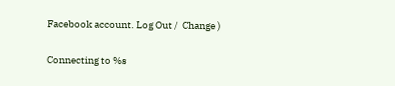Facebook account. Log Out /  Change )

Connecting to %s